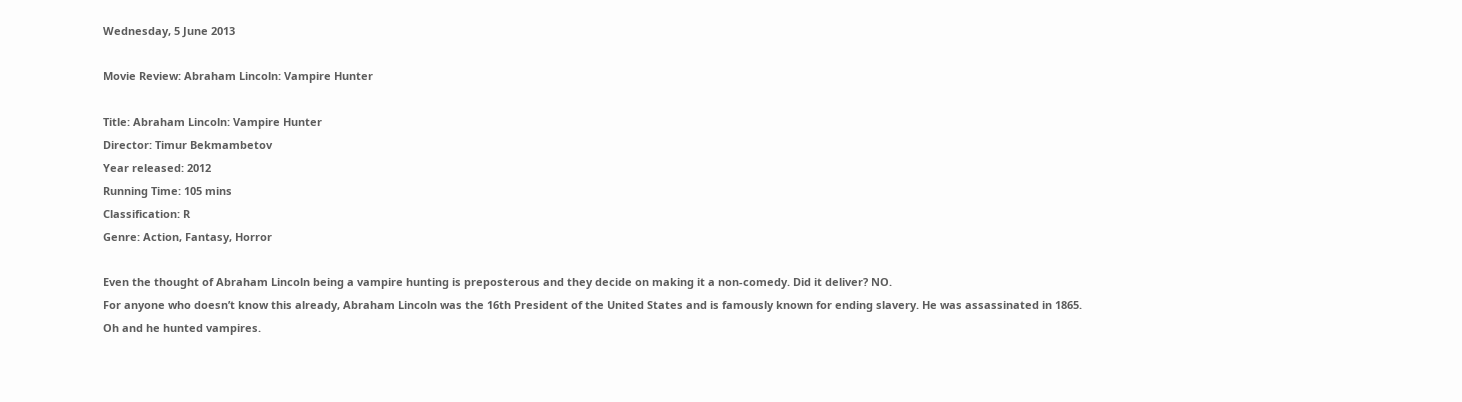Wednesday, 5 June 2013

Movie Review: Abraham Lincoln: Vampire Hunter

Title: Abraham Lincoln: Vampire Hunter
Director: Timur Bekmambetov
Year released: 2012
Running Time: 105 mins
Classification: R
Genre: Action, Fantasy, Horror

Even the thought of Abraham Lincoln being a vampire hunting is preposterous and they decide on making it a non-comedy. Did it deliver? NO.
For anyone who doesn’t know this already, Abraham Lincoln was the 16th President of the United States and is famously known for ending slavery. He was assassinated in 1865.
Oh and he hunted vampires.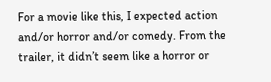For a movie like this, I expected action and/or horror and/or comedy. From the trailer, it didn’t seem like a horror or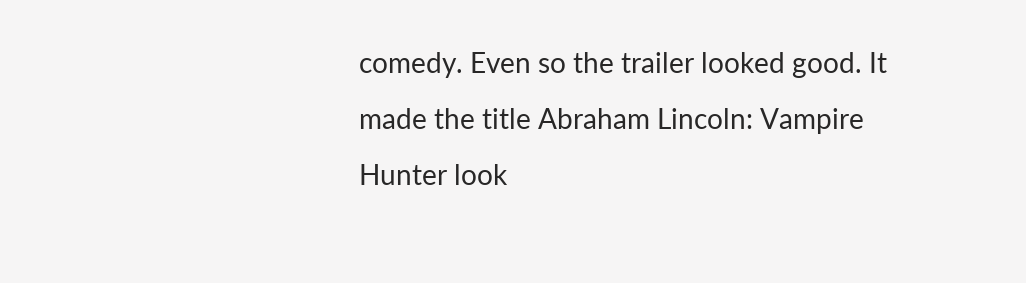comedy. Even so the trailer looked good. It made the title Abraham Lincoln: Vampire Hunter look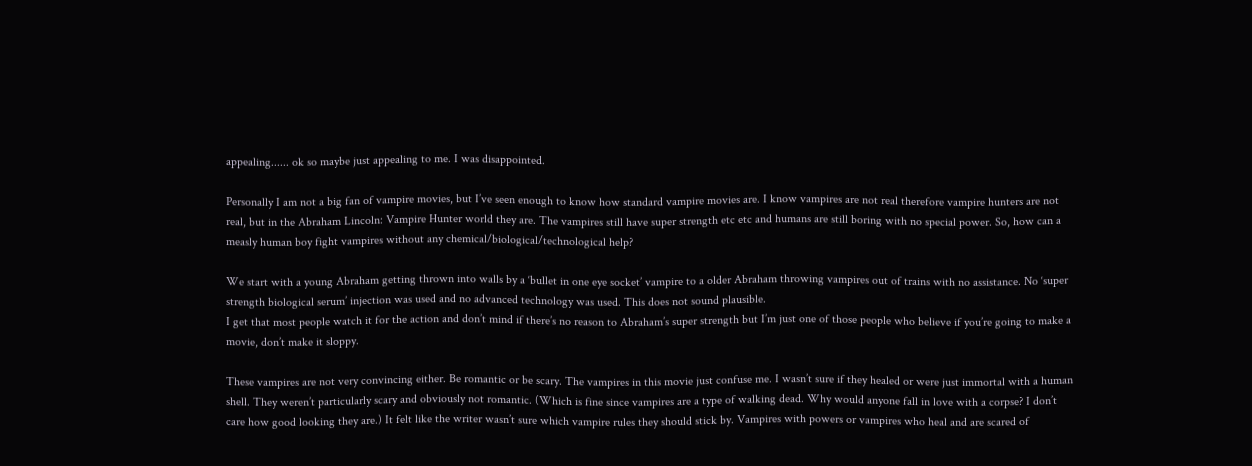appealing...... ok so maybe just appealing to me. I was disappointed.

Personally I am not a big fan of vampire movies, but I’ve seen enough to know how standard vampire movies are. I know vampires are not real therefore vampire hunters are not real, but in the Abraham Lincoln: Vampire Hunter world they are. The vampires still have super strength etc etc and humans are still boring with no special power. So, how can a measly human boy fight vampires without any chemical/biological/technological help?

We start with a young Abraham getting thrown into walls by a ‘bullet in one eye socket’ vampire to a older Abraham throwing vampires out of trains with no assistance. No ‘super strength biological serum’ injection was used and no advanced technology was used. This does not sound plausible.
I get that most people watch it for the action and don’t mind if there’s no reason to Abraham’s super strength but I’m just one of those people who believe if you’re going to make a movie, don’t make it sloppy.

These vampires are not very convincing either. Be romantic or be scary. The vampires in this movie just confuse me. I wasn’t sure if they healed or were just immortal with a human shell. They weren’t particularly scary and obviously not romantic. (Which is fine since vampires are a type of walking dead. Why would anyone fall in love with a corpse? I don’t care how good looking they are.) It felt like the writer wasn’t sure which vampire rules they should stick by. Vampires with powers or vampires who heal and are scared of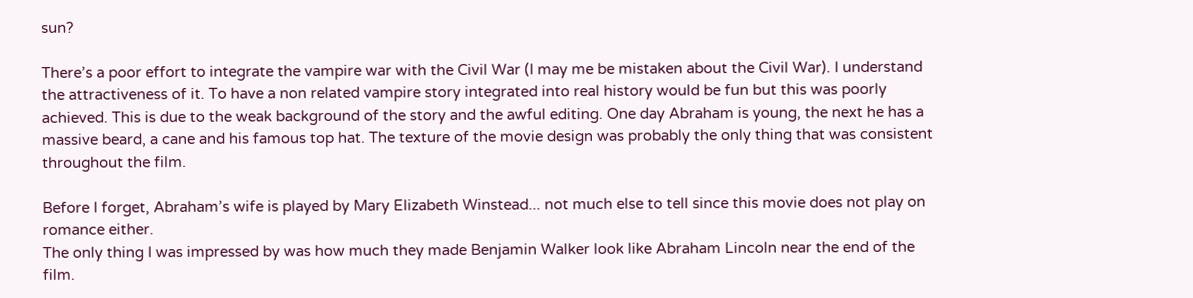sun?

There’s a poor effort to integrate the vampire war with the Civil War (I may me be mistaken about the Civil War). I understand the attractiveness of it. To have a non related vampire story integrated into real history would be fun but this was poorly achieved. This is due to the weak background of the story and the awful editing. One day Abraham is young, the next he has a massive beard, a cane and his famous top hat. The texture of the movie design was probably the only thing that was consistent throughout the film.

Before I forget, Abraham’s wife is played by Mary Elizabeth Winstead... not much else to tell since this movie does not play on romance either.
The only thing I was impressed by was how much they made Benjamin Walker look like Abraham Lincoln near the end of the film.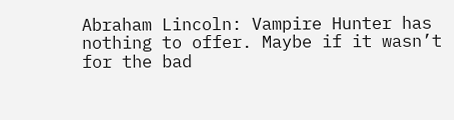Abraham Lincoln: Vampire Hunter has nothing to offer. Maybe if it wasn’t for the bad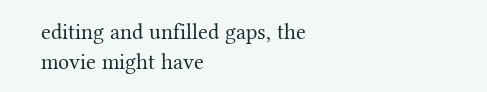editing and unfilled gaps, the movie might have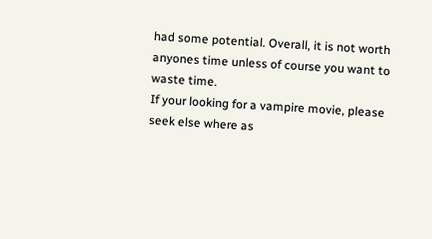had some potential. Overall, it is not worth anyones time unless of course you want to waste time.
If your looking for a vampire movie, please seek else where as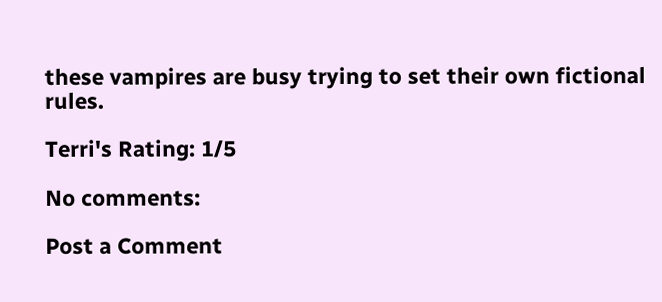these vampires are busy trying to set their own fictional rules.

Terri's Rating: 1/5

No comments:

Post a Comment